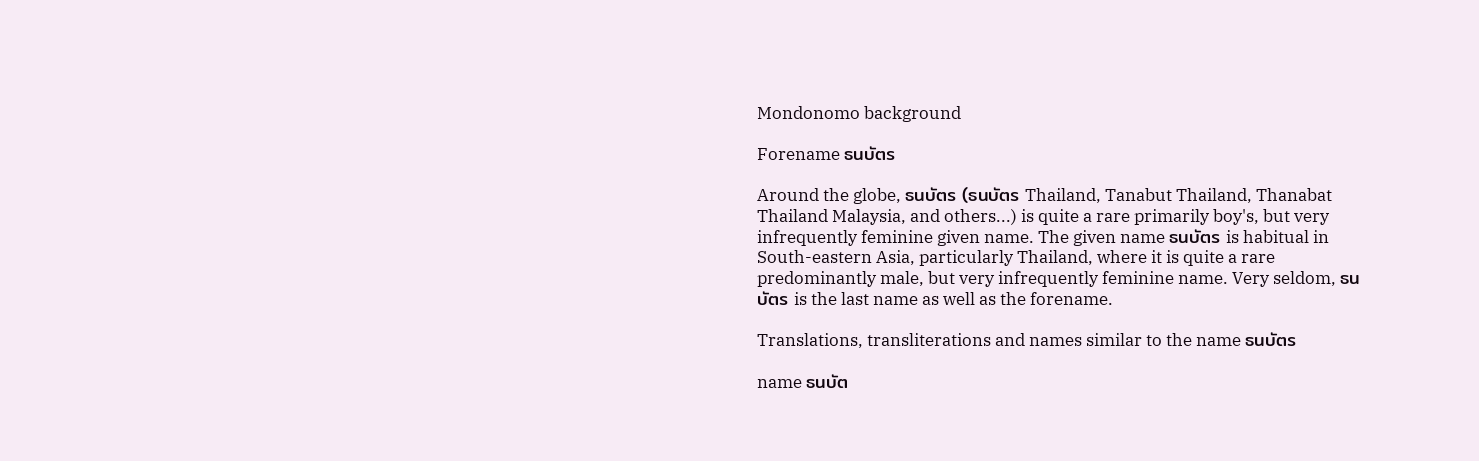Mondonomo background

Forename ธนบัตร

Around the globe, ธนบัตร (ธนบัตร Thailand, Tanabut Thailand, Thanabat Thailand Malaysia, and others...) is quite a rare primarily boy's, but very infrequently feminine given name. The given name ธนบัตร is habitual in South-eastern Asia, particularly Thailand, where it is quite a rare predominantly male, but very infrequently feminine name. Very seldom, ธนบัตร is the last name as well as the forename.

Translations, transliterations and names similar to the name ธนบัตร

name ธนบัต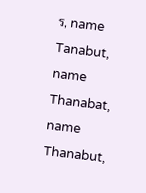ร, name Tanabut, name Thanabat, name Thanabut,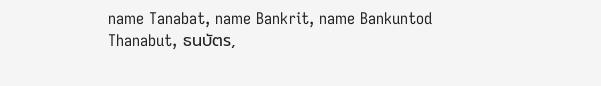name Tanabat, name Bankrit, name Bankuntod
Thanabut, ธนบัตร,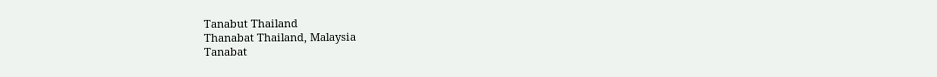Tanabut Thailand
Thanabat Thailand, Malaysia
Tanabat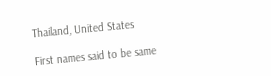Thailand, United States

First names said to be same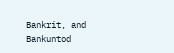Bankrit, and Bankuntod